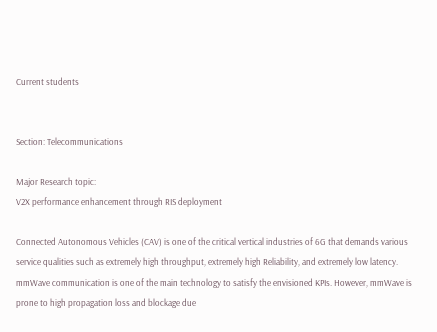Current students


Section: Telecommunications

Major Research topic:
V2X performance enhancement through RIS deployment

Connected Autonomous Vehicles (CAV) is one of the critical vertical industries of 6G that demands various service qualities such as extremely high throughput, extremely high Reliability, and extremely low latency. mmWave communication is one of the main technology to satisfy the envisioned KPIs. However, mmWave is prone to high propagation loss and blockage due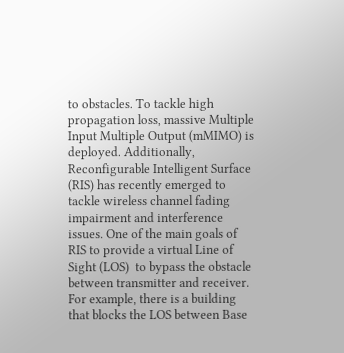to obstacles. To tackle high propagation loss, massive Multiple Input Multiple Output (mMIMO) is deployed. Additionally, Reconfigurable Intelligent Surface (RIS) has recently emerged to tackle wireless channel fading impairment and interference issues. One of the main goals of RIS to provide a virtual Line of Sight (LOS)  to bypass the obstacle between transmitter and receiver. For example, there is a building that blocks the LOS between Base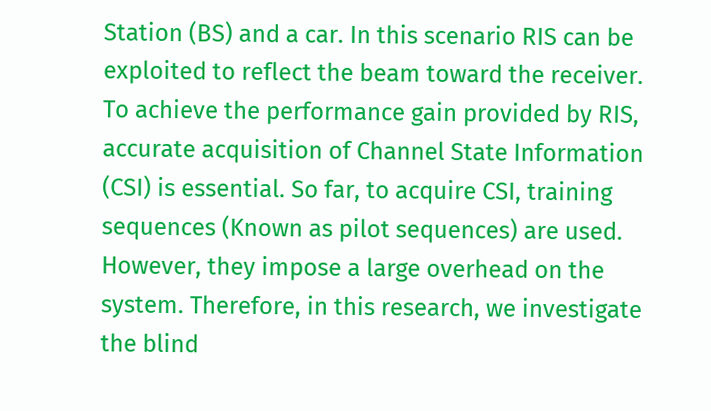Station (BS) and a car. In this scenario RIS can be exploited to reflect the beam toward the receiver. To achieve the performance gain provided by RIS, accurate acquisition of Channel State Information (CSI) is essential. So far, to acquire CSI, training sequences (Known as pilot sequences) are used. However, they impose a large overhead on the system. Therefore, in this research, we investigate the blind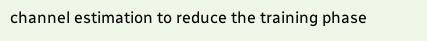channel estimation to reduce the training phase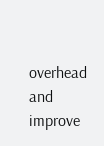overhead and improve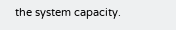the system capacity.